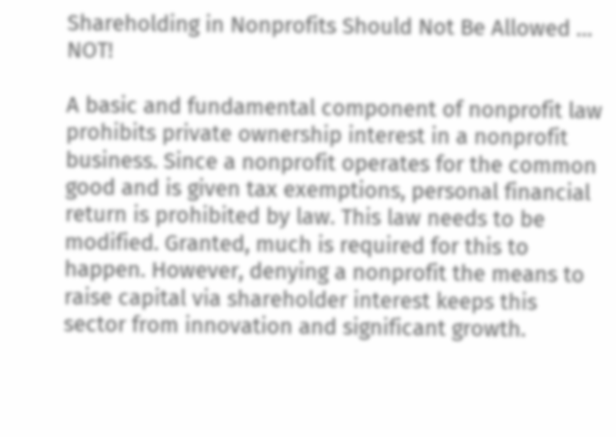Shareholding in Nonprofits Should Not Be Allowed … NOT!

A basic and fundamental component of nonprofit law prohibits private ownership interest in a nonprofit business. Since a nonprofit operates for the common good and is given tax exemptions, personal financial return is prohibited by law. This law needs to be modified. Granted, much is required for this to happen. However, denying a nonprofit the means to raise capital via shareholder interest keeps this sector from innovation and significant growth.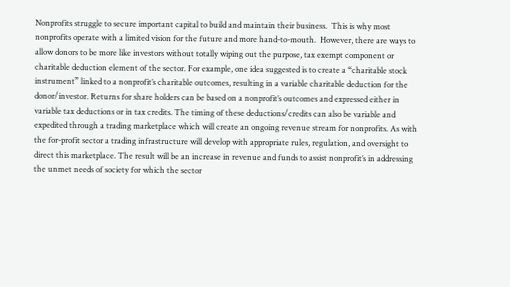Nonprofits struggle to secure important capital to build and maintain their business.  This is why most nonprofits operate with a limited vision for the future and more hand-to-mouth.  However, there are ways to allow donors to be more like investors without totally wiping out the purpose, tax exempt component or charitable deduction element of the sector. For example, one idea suggested is to create a “charitable stock instrument” linked to a nonprofit’s charitable outcomes, resulting in a variable charitable deduction for the donor/investor. Returns for share holders can be based on a nonprofit’s outcomes and expressed either in variable tax deductions or in tax credits. The timing of these deductions/credits can also be variable and expedited through a trading marketplace which will create an ongoing revenue stream for nonprofits. As with the for-profit sector a trading infrastructure will develop with appropriate rules, regulation, and oversight to direct this marketplace. The result will be an increase in revenue and funds to assist nonprofit’s in addressing the unmet needs of society for which the sector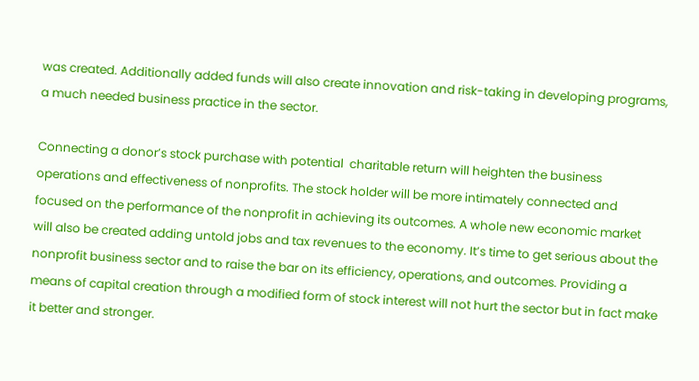was created. Additionally added funds will also create innovation and risk-taking in developing programs, a much needed business practice in the sector.

Connecting a donor’s stock purchase with potential  charitable return will heighten the business operations and effectiveness of nonprofits. The stock holder will be more intimately connected and focused on the performance of the nonprofit in achieving its outcomes. A whole new economic market will also be created adding untold jobs and tax revenues to the economy. It’s time to get serious about the nonprofit business sector and to raise the bar on its efficiency, operations, and outcomes. Providing a means of capital creation through a modified form of stock interest will not hurt the sector but in fact make it better and stronger.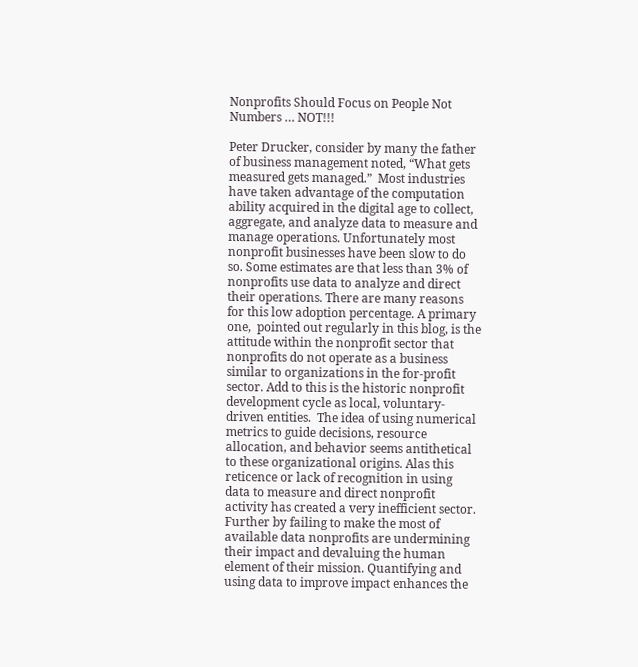Nonprofits Should Focus on People Not Numbers … NOT!!!

Peter Drucker, consider by many the father of business management noted, “What gets measured gets managed.”  Most industries have taken advantage of the computation ability acquired in the digital age to collect, aggregate, and analyze data to measure and manage operations. Unfortunately most nonprofit businesses have been slow to do so. Some estimates are that less than 3% of nonprofits use data to analyze and direct their operations. There are many reasons for this low adoption percentage. A primary one,  pointed out regularly in this blog, is the attitude within the nonprofit sector that nonprofits do not operate as a business similar to organizations in the for-profit sector. Add to this is the historic nonprofit development cycle as local, voluntary-driven entities.  The idea of using numerical metrics to guide decisions, resource allocation, and behavior seems antithetical to these organizational origins. Alas this reticence or lack of recognition in using data to measure and direct nonprofit activity has created a very inefficient sector. Further by failing to make the most of available data nonprofits are undermining their impact and devaluing the human element of their mission. Quantifying and using data to improve impact enhances the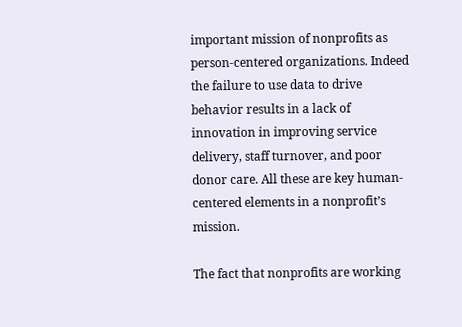important mission of nonprofits as person-centered organizations. Indeed the failure to use data to drive behavior results in a lack of innovation in improving service delivery, staff turnover, and poor donor care. All these are key human-centered elements in a nonprofit’s mission.

The fact that nonprofits are working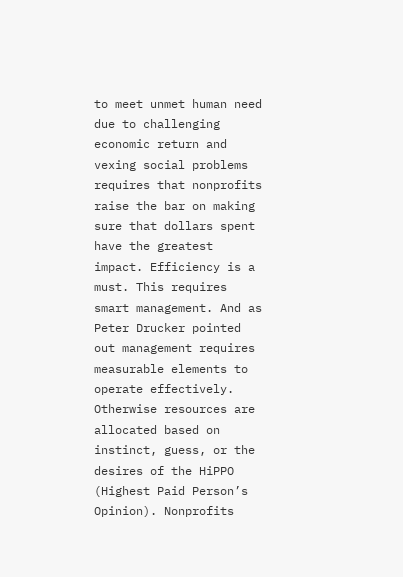to meet unmet human need due to challenging economic return and vexing social problems requires that nonprofits raise the bar on making sure that dollars spent have the greatest impact. Efficiency is a must. This requires smart management. And as Peter Drucker pointed out management requires measurable elements to operate effectively. Otherwise resources are allocated based on instinct, guess, or the desires of the HiPPO (Highest Paid Person’s Opinion). Nonprofits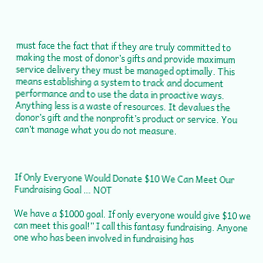must face the fact that if they are truly committed to making the most of donor’s gifts and provide maximum service delivery they must be managed optimally. This means establishing a system to track and document performance and to use the data in proactive ways. Anything less is a waste of resources. It devalues the donor’s gift and the nonprofit’s product or service. You can’t manage what you do not measure.



If Only Everyone Would Donate $10 We Can Meet Our Fundraising Goal … NOT

We have a $1000 goal. If only everyone would give $10 we can meet this goal!” I call this fantasy fundraising. Anyone one who has been involved in fundraising has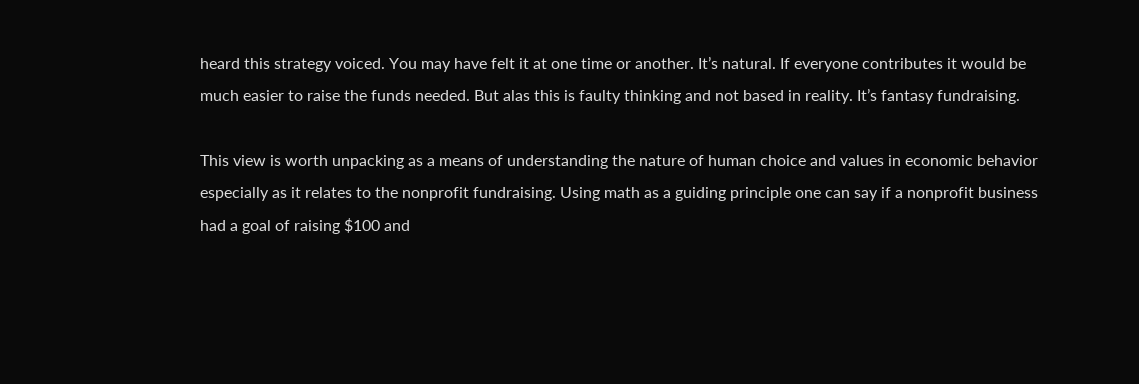heard this strategy voiced. You may have felt it at one time or another. It’s natural. If everyone contributes it would be much easier to raise the funds needed. But alas this is faulty thinking and not based in reality. It’s fantasy fundraising.

This view is worth unpacking as a means of understanding the nature of human choice and values in economic behavior especially as it relates to the nonprofit fundraising. Using math as a guiding principle one can say if a nonprofit business  had a goal of raising $100 and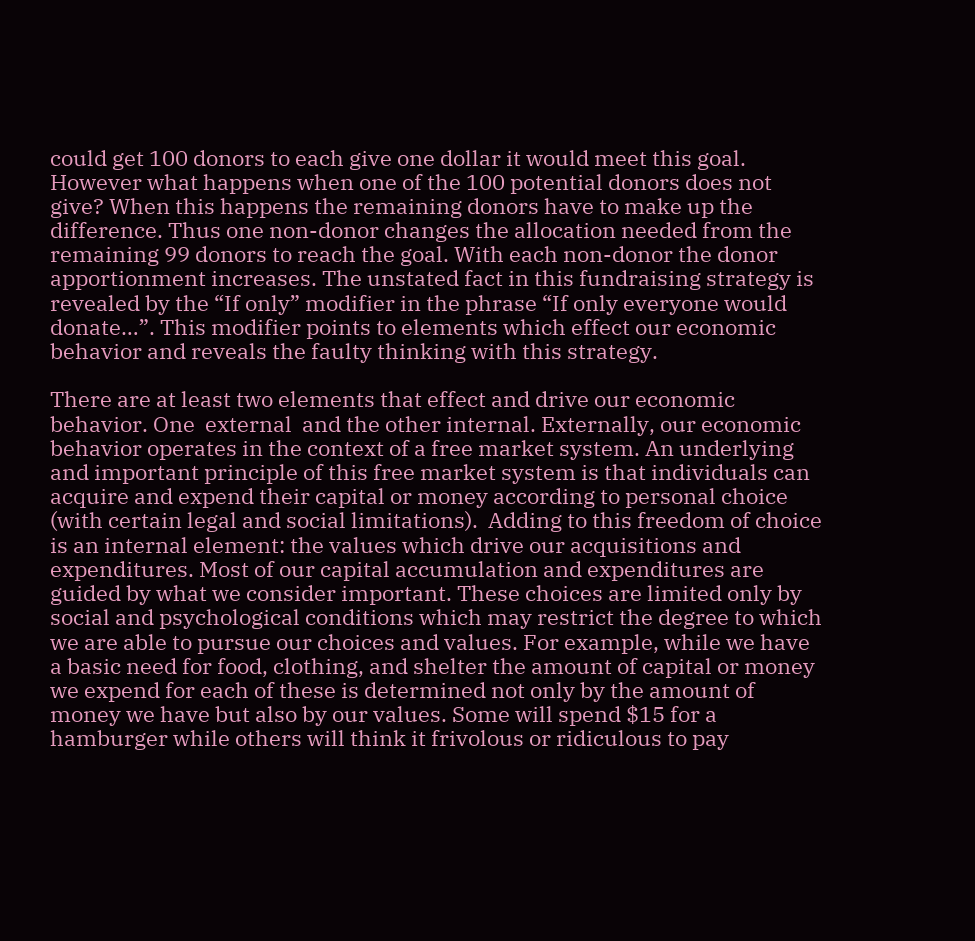could get 100 donors to each give one dollar it would meet this goal. However what happens when one of the 100 potential donors does not give? When this happens the remaining donors have to make up the difference. Thus one non-donor changes the allocation needed from the remaining 99 donors to reach the goal. With each non-donor the donor apportionment increases. The unstated fact in this fundraising strategy is revealed by the “If only” modifier in the phrase “If only everyone would donate…”. This modifier points to elements which effect our economic behavior and reveals the faulty thinking with this strategy.

There are at least two elements that effect and drive our economic behavior. One  external  and the other internal. Externally, our economic behavior operates in the context of a free market system. An underlying and important principle of this free market system is that individuals can acquire and expend their capital or money according to personal choice (with certain legal and social limitations).  Adding to this freedom of choice is an internal element: the values which drive our acquisitions and expenditures. Most of our capital accumulation and expenditures are guided by what we consider important. These choices are limited only by  social and psychological conditions which may restrict the degree to which we are able to pursue our choices and values. For example, while we have a basic need for food, clothing, and shelter the amount of capital or money we expend for each of these is determined not only by the amount of money we have but also by our values. Some will spend $15 for a hamburger while others will think it frivolous or ridiculous to pay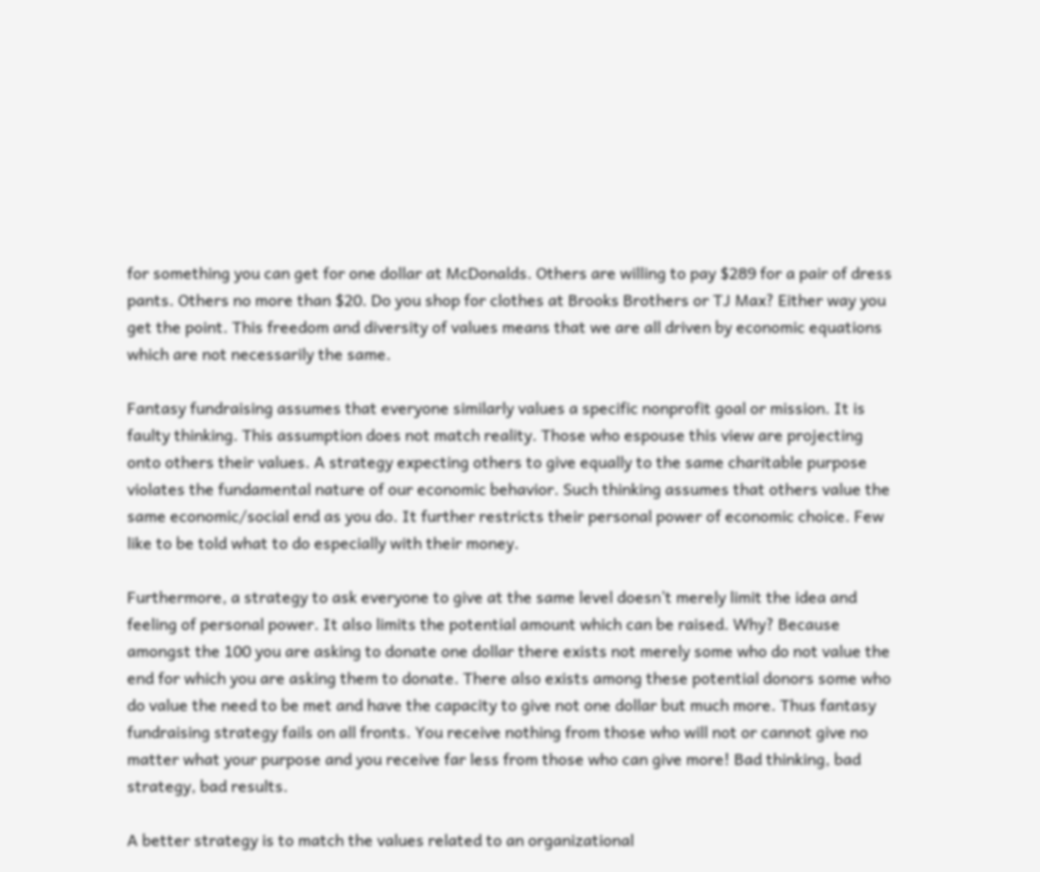for something you can get for one dollar at McDonalds. Others are willing to pay $289 for a pair of dress pants. Others no more than $20. Do you shop for clothes at Brooks Brothers or TJ Max? Either way you get the point. This freedom and diversity of values means that we are all driven by economic equations which are not necessarily the same.

Fantasy fundraising assumes that everyone similarly values a specific nonprofit goal or mission. It is faulty thinking. This assumption does not match reality. Those who espouse this view are projecting onto others their values. A strategy expecting others to give equally to the same charitable purpose violates the fundamental nature of our economic behavior. Such thinking assumes that others value the same economic/social end as you do. It further restricts their personal power of economic choice. Few like to be told what to do especially with their money.

Furthermore, a strategy to ask everyone to give at the same level doesn’t merely limit the idea and feeling of personal power. It also limits the potential amount which can be raised. Why? Because amongst the 100 you are asking to donate one dollar there exists not merely some who do not value the end for which you are asking them to donate. There also exists among these potential donors some who do value the need to be met and have the capacity to give not one dollar but much more. Thus fantasy fundraising strategy fails on all fronts. You receive nothing from those who will not or cannot give no matter what your purpose and you receive far less from those who can give more! Bad thinking, bad strategy, bad results.

A better strategy is to match the values related to an organizational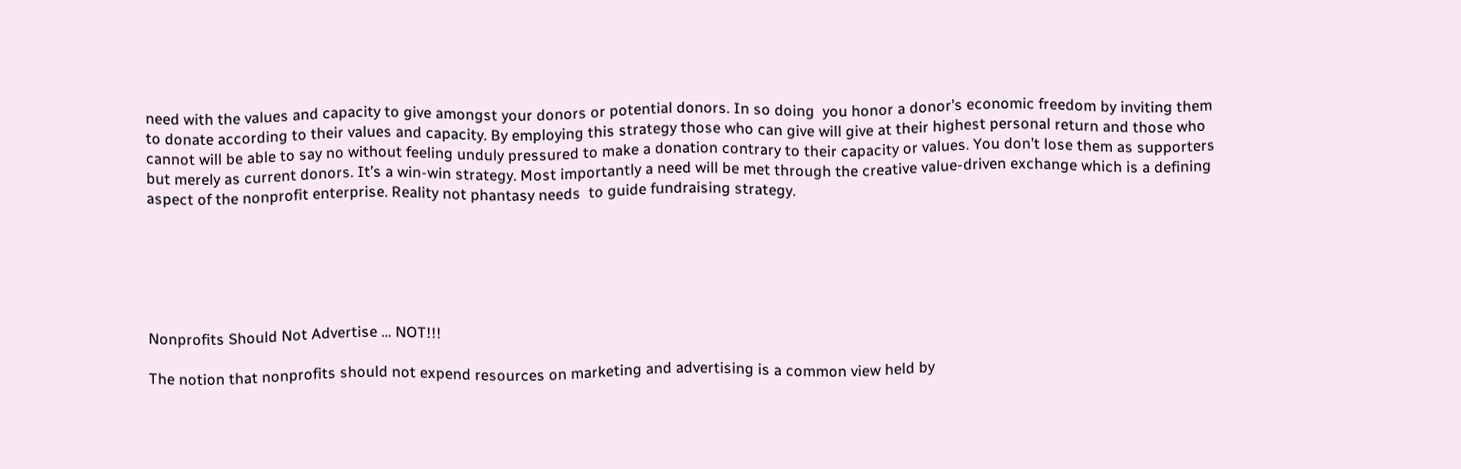need with the values and capacity to give amongst your donors or potential donors. In so doing  you honor a donor’s economic freedom by inviting them to donate according to their values and capacity. By employing this strategy those who can give will give at their highest personal return and those who cannot will be able to say no without feeling unduly pressured to make a donation contrary to their capacity or values. You don’t lose them as supporters but merely as current donors. It’s a win-win strategy. Most importantly a need will be met through the creative value-driven exchange which is a defining aspect of the nonprofit enterprise. Reality not phantasy needs  to guide fundraising strategy.






Nonprofits Should Not Advertise … NOT!!!

The notion that nonprofits should not expend resources on marketing and advertising is a common view held by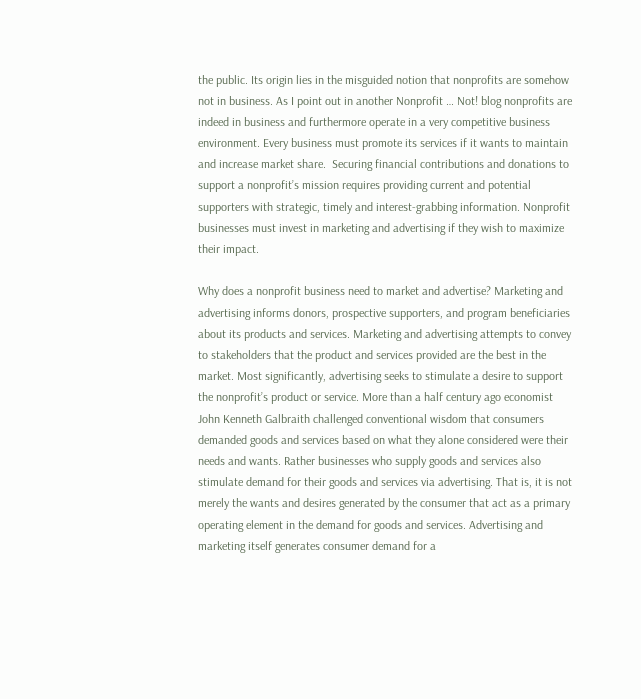the public. Its origin lies in the misguided notion that nonprofits are somehow not in business. As I point out in another Nonprofit … Not! blog nonprofits are indeed in business and furthermore operate in a very competitive business environment. Every business must promote its services if it wants to maintain and increase market share.  Securing financial contributions and donations to support a nonprofit’s mission requires providing current and potential supporters with strategic, timely and interest-grabbing information. Nonprofit businesses must invest in marketing and advertising if they wish to maximize their impact.

Why does a nonprofit business need to market and advertise? Marketing and advertising informs donors, prospective supporters, and program beneficiaries about its products and services. Marketing and advertising attempts to convey to stakeholders that the product and services provided are the best in the market. Most significantly, advertising seeks to stimulate a desire to support the nonprofit’s product or service. More than a half century ago economist John Kenneth Galbraith challenged conventional wisdom that consumers demanded goods and services based on what they alone considered were their needs and wants. Rather businesses who supply goods and services also stimulate demand for their goods and services via advertising. That is, it is not merely the wants and desires generated by the consumer that act as a primary operating element in the demand for goods and services. Advertising and marketing itself generates consumer demand for a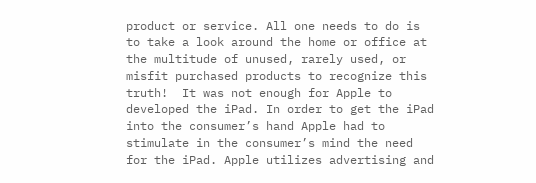product or service. All one needs to do is to take a look around the home or office at the multitude of unused, rarely used, or misfit purchased products to recognize this truth!  It was not enough for Apple to developed the iPad. In order to get the iPad into the consumer’s hand Apple had to stimulate in the consumer’s mind the need for the iPad. Apple utilizes advertising and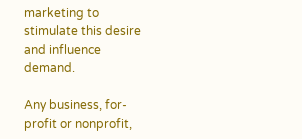marketing to stimulate this desire and influence demand.

Any business, for-profit or nonprofit,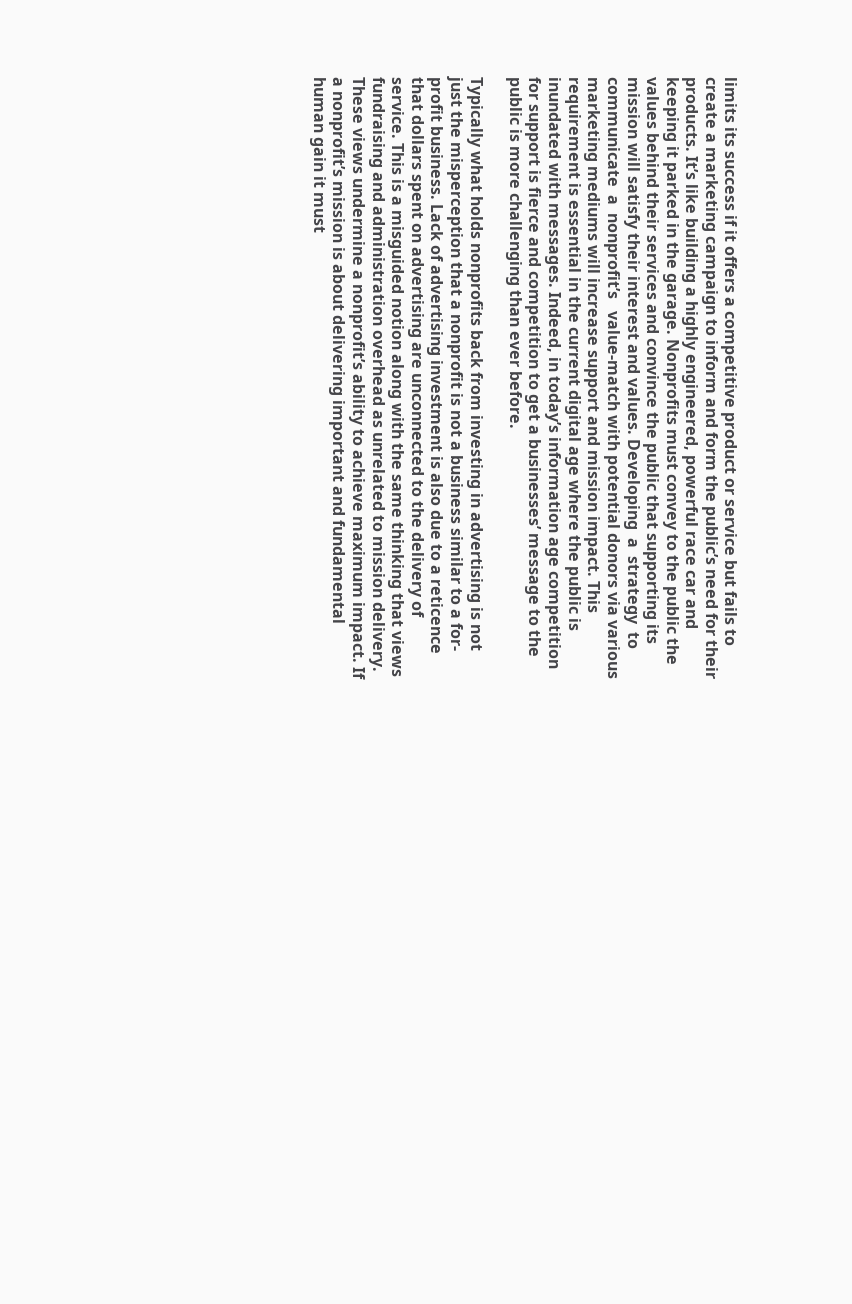limits its success if it offers a competitive product or service but fails to create a marketing campaign to inform and form the public’s need for their products. It’s like building a highly engineered, powerful race car and keeping it parked in the garage. Nonprofits must convey to the public the values behind their services and convince the public that supporting its mission will satisfy their interest and values. Developing  a  strategy  to  communicate  a  nonprofit’s   value-match with potential donors via various marketing mediums will increase support and mission impact. This requirement is essential in the current digital age where the public is inundated with messages. Indeed, in today’s information age competition for support is fierce and competition to get a businesses’ message to the public is more challenging than ever before.

Typically what holds nonprofits back from investing in advertising is not just the misperception that a nonprofit is not a business similar to a for-profit business. Lack of advertising investment is also due to a reticence that dollars spent on advertising are unconnected to the delivery of service. This is a misguided notion along with the same thinking that views fundraising and administration overhead as unrelated to mission delivery. These views undermine a nonprofit’s ability to achieve maximum impact. If a nonprofit’s mission is about delivering important and fundamental human gain it must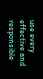use every effective and responsible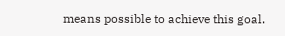means possible to achieve this goal.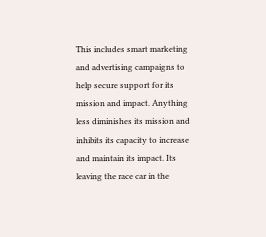This includes smart marketing and advertising campaigns to help secure support for its mission and impact. Anything less diminishes its mission and inhibits its capacity to increase and maintain its impact. Its leaving the race car in the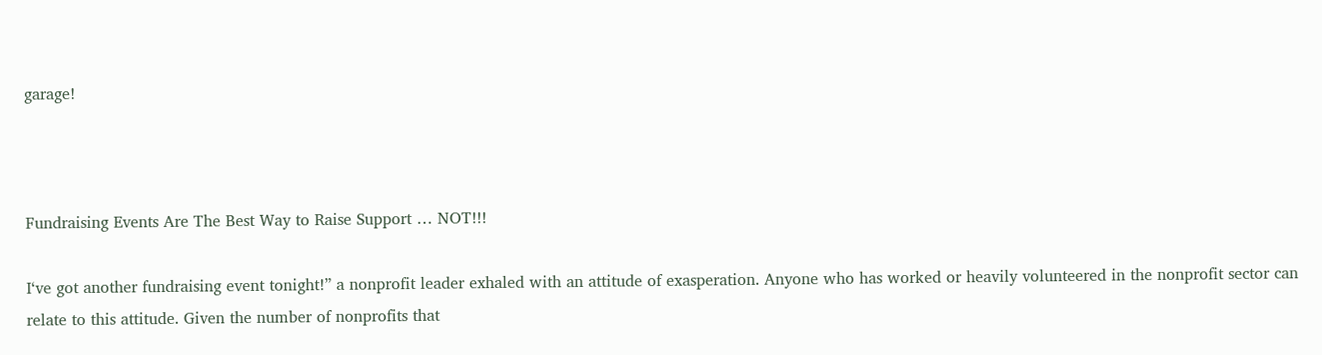garage!



Fundraising Events Are The Best Way to Raise Support … NOT!!!

I‘ve got another fundraising event tonight!” a nonprofit leader exhaled with an attitude of exasperation. Anyone who has worked or heavily volunteered in the nonprofit sector can relate to this attitude. Given the number of nonprofits that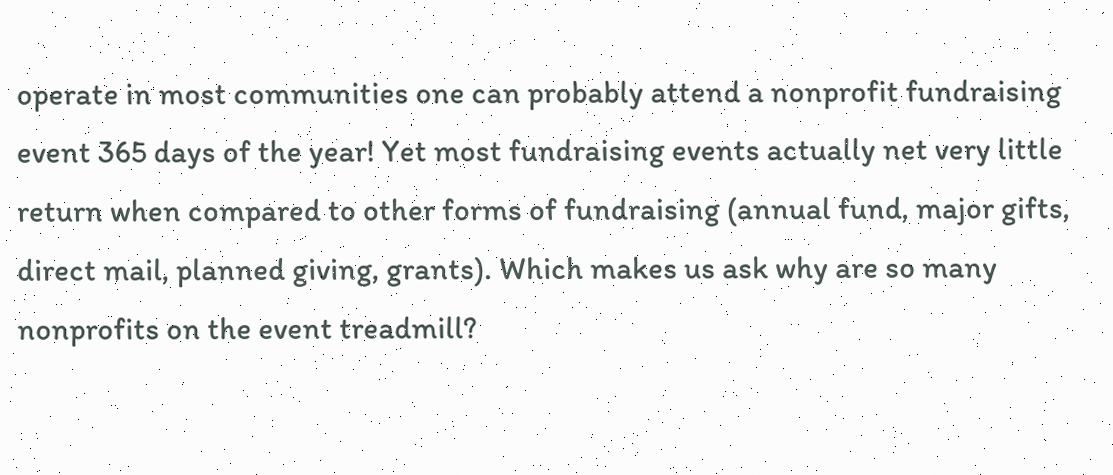operate in most communities one can probably attend a nonprofit fundraising event 365 days of the year! Yet most fundraising events actually net very little return when compared to other forms of fundraising (annual fund, major gifts, direct mail, planned giving, grants). Which makes us ask why are so many nonprofits on the event treadmill?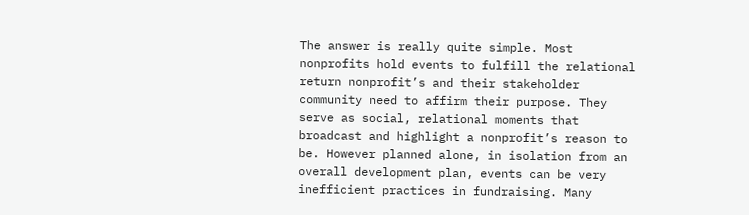The answer is really quite simple. Most nonprofits hold events to fulfill the relational return nonprofit’s and their stakeholder community need to affirm their purpose. They serve as social, relational moments that broadcast and highlight a nonprofit’s reason to be. However planned alone, in isolation from an overall development plan, events can be very inefficient practices in fundraising. Many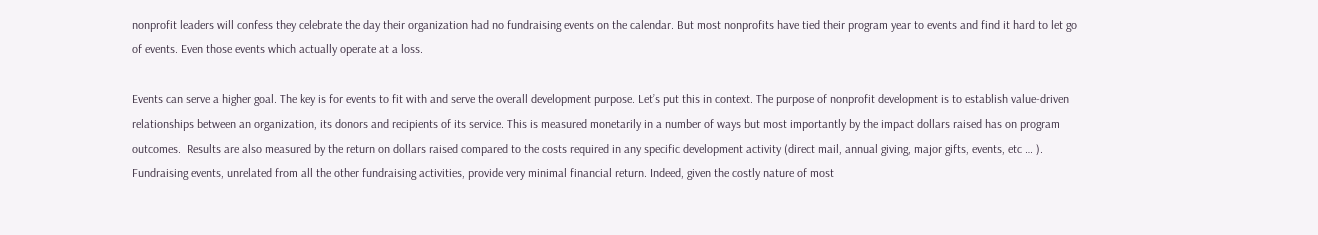nonprofit leaders will confess they celebrate the day their organization had no fundraising events on the calendar. But most nonprofits have tied their program year to events and find it hard to let go of events. Even those events which actually operate at a loss.

Events can serve a higher goal. The key is for events to fit with and serve the overall development purpose. Let’s put this in context. The purpose of nonprofit development is to establish value-driven relationships between an organization, its donors and recipients of its service. This is measured monetarily in a number of ways but most importantly by the impact dollars raised has on program outcomes.  Results are also measured by the return on dollars raised compared to the costs required in any specific development activity (direct mail, annual giving, major gifts, events, etc … ). Fundraising events, unrelated from all the other fundraising activities, provide very minimal financial return. Indeed, given the costly nature of most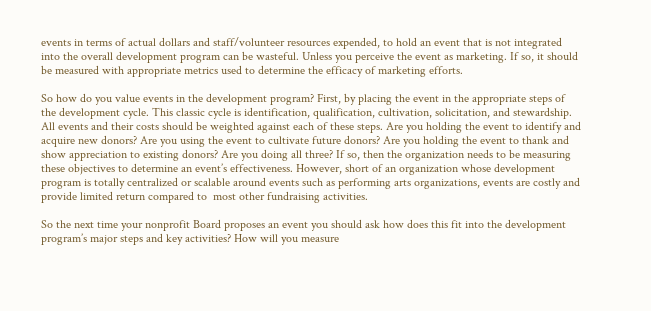events in terms of actual dollars and staff/volunteer resources expended, to hold an event that is not integrated into the overall development program can be wasteful. Unless you perceive the event as marketing. If so, it should be measured with appropriate metrics used to determine the efficacy of marketing efforts.

So how do you value events in the development program? First, by placing the event in the appropriate steps of the development cycle. This classic cycle is identification, qualification, cultivation, solicitation, and stewardship. All events and their costs should be weighted against each of these steps. Are you holding the event to identify and acquire new donors? Are you using the event to cultivate future donors? Are you holding the event to thank and show appreciation to existing donors? Are you doing all three? If so, then the organization needs to be measuring these objectives to determine an event’s effectiveness. However, short of an organization whose development program is totally centralized or scalable around events such as performing arts organizations, events are costly and provide limited return compared to  most other fundraising activities.

So the next time your nonprofit Board proposes an event you should ask how does this fit into the development program’s major steps and key activities? How will you measure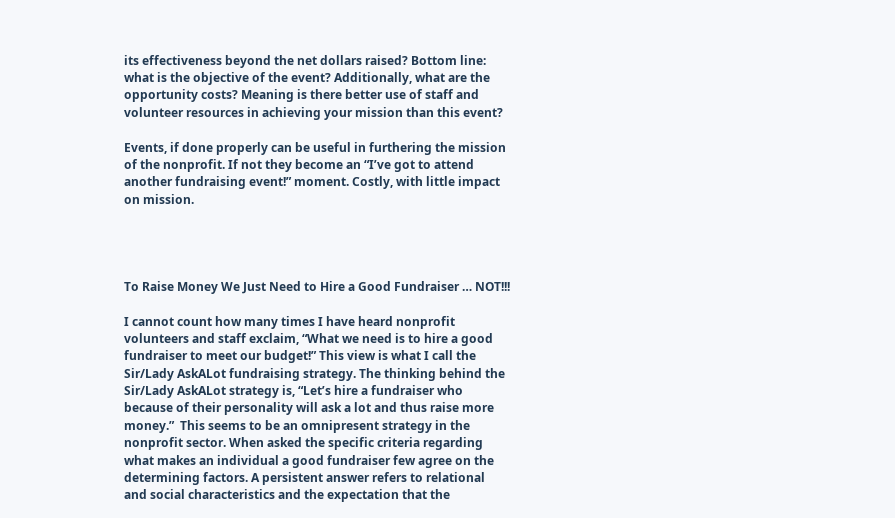its effectiveness beyond the net dollars raised? Bottom line: what is the objective of the event? Additionally, what are the opportunity costs? Meaning is there better use of staff and volunteer resources in achieving your mission than this event?

Events, if done properly can be useful in furthering the mission of the nonprofit. If not they become an “I’ve got to attend another fundraising event!” moment. Costly, with little impact on mission.




To Raise Money We Just Need to Hire a Good Fundraiser … NOT!!!

I cannot count how many times I have heard nonprofit volunteers and staff exclaim, “What we need is to hire a good fundraiser to meet our budget!” This view is what I call the Sir/Lady AskALot fundraising strategy. The thinking behind the Sir/Lady AskALot strategy is, “Let’s hire a fundraiser who because of their personality will ask a lot and thus raise more money.”  This seems to be an omnipresent strategy in the nonprofit sector. When asked the specific criteria regarding what makes an individual a good fundraiser few agree on the determining factors. A persistent answer refers to relational and social characteristics and the expectation that the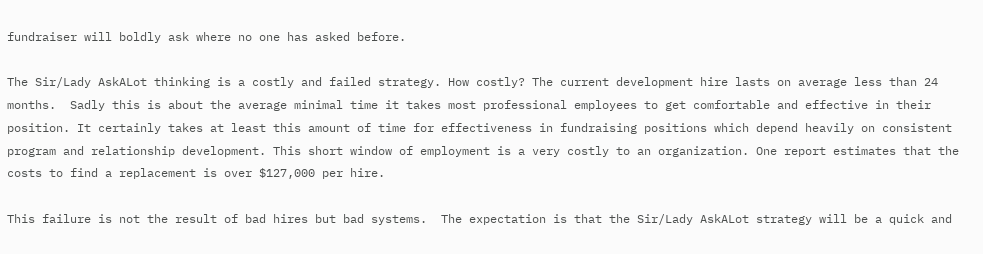fundraiser will boldly ask where no one has asked before.

The Sir/Lady AskALot thinking is a costly and failed strategy. How costly? The current development hire lasts on average less than 24 months.  Sadly this is about the average minimal time it takes most professional employees to get comfortable and effective in their position. It certainly takes at least this amount of time for effectiveness in fundraising positions which depend heavily on consistent program and relationship development. This short window of employment is a very costly to an organization. One report estimates that the costs to find a replacement is over $127,000 per hire.

This failure is not the result of bad hires but bad systems.  The expectation is that the Sir/Lady AskALot strategy will be a quick and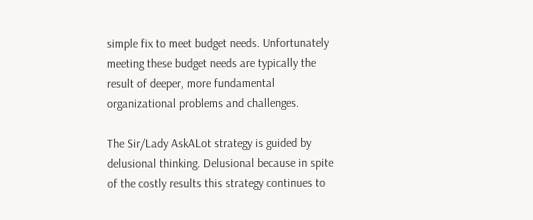simple fix to meet budget needs. Unfortunately meeting these budget needs are typically the result of deeper, more fundamental organizational problems and challenges.

The Sir/Lady AskALot strategy is guided by delusional thinking. Delusional because in spite of the costly results this strategy continues to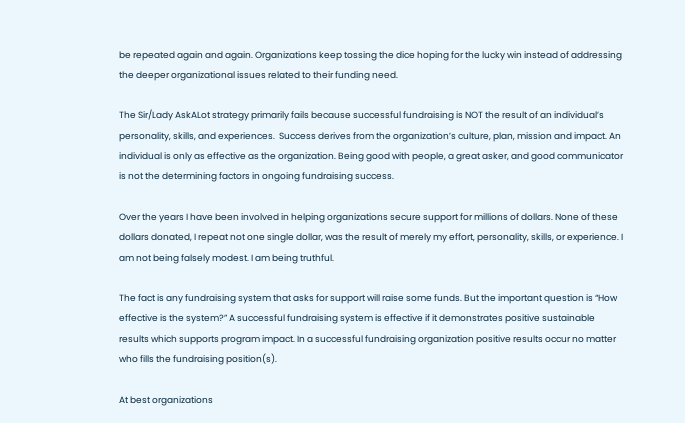be repeated again and again. Organizations keep tossing the dice hoping for the lucky win instead of addressing the deeper organizational issues related to their funding need.

The Sir/Lady AskALot strategy primarily fails because successful fundraising is NOT the result of an individual’s personality, skills, and experiences.  Success derives from the organization’s culture, plan, mission and impact. An individual is only as effective as the organization. Being good with people, a great asker, and good communicator is not the determining factors in ongoing fundraising success.

Over the years I have been involved in helping organizations secure support for millions of dollars. None of these dollars donated, I repeat not one single dollar, was the result of merely my effort, personality, skills, or experience. I am not being falsely modest. I am being truthful.

The fact is any fundraising system that asks for support will raise some funds. But the important question is “How effective is the system?” A successful fundraising system is effective if it demonstrates positive sustainable results which supports program impact. In a successful fundraising organization positive results occur no matter who fills the fundraising position(s).

At best organizations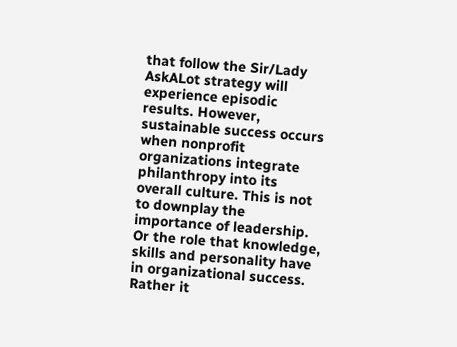that follow the Sir/Lady AskALot strategy will experience episodic results. However, sustainable success occurs when nonprofit organizations integrate philanthropy into its overall culture. This is not to downplay the importance of leadership. Or the role that knowledge, skills and personality have in organizational success. Rather it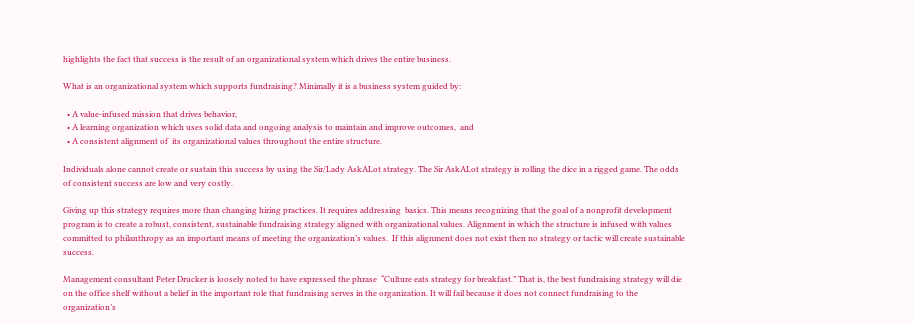highlights the fact that success is the result of an organizational system which drives the entire business.

What is an organizational system which supports fundraising? Minimally it is a business system guided by:

  • A value-infused mission that drives behavior,
  • A learning organization which uses solid data and ongoing analysis to maintain and improve outcomes,  and
  • A consistent alignment of  its organizational values throughout the entire structure.

Individuals alone cannot create or sustain this success by using the Sir/Lady AskALot strategy. The Sir AskALot strategy is rolling the dice in a rigged game. The odds of consistent success are low and very costly.

Giving up this strategy requires more than changing hiring practices. It requires addressing  basics. This means recognizing that the goal of a nonprofit development program is to create a robust, consistent, sustainable fundraising strategy aligned with organizational values. Alignment in which the structure is infused with values committed to philanthropy as an important means of meeting the organization’s values.  If this alignment does not exist then no strategy or tactic will create sustainable success.

Management consultant Peter Drucker is loosely noted to have expressed the phrase  “Culture eats strategy for breakfast.” That is, the best fundraising strategy will die on the office shelf without a belief in the important role that fundraising serves in the organization. It will fail because it does not connect fundraising to the organization’s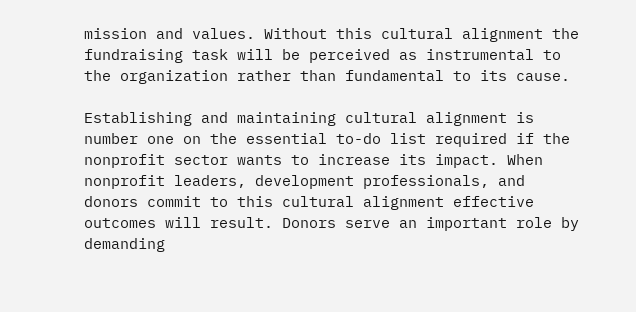mission and values. Without this cultural alignment the fundraising task will be perceived as instrumental to the organization rather than fundamental to its cause.

Establishing and maintaining cultural alignment is number one on the essential to-do list required if the nonprofit sector wants to increase its impact. When nonprofit leaders, development professionals, and donors commit to this cultural alignment effective outcomes will result. Donors serve an important role by demanding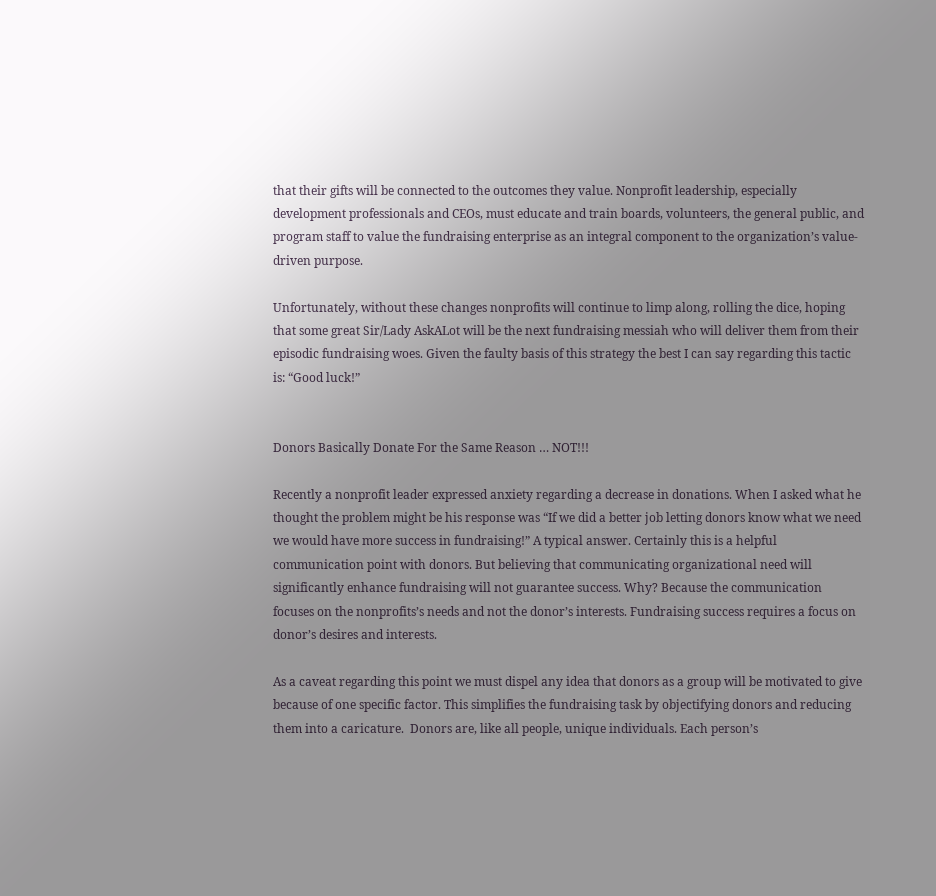that their gifts will be connected to the outcomes they value. Nonprofit leadership, especially development professionals and CEOs, must educate and train boards, volunteers, the general public, and program staff to value the fundraising enterprise as an integral component to the organization’s value-driven purpose.

Unfortunately, without these changes nonprofits will continue to limp along, rolling the dice, hoping that some great Sir/Lady AskALot will be the next fundraising messiah who will deliver them from their episodic fundraising woes. Given the faulty basis of this strategy the best I can say regarding this tactic is: “Good luck!”


Donors Basically Donate For the Same Reason … NOT!!!

Recently a nonprofit leader expressed anxiety regarding a decrease in donations. When I asked what he thought the problem might be his response was “If we did a better job letting donors know what we need we would have more success in fundraising!” A typical answer. Certainly this is a helpful communication point with donors. But believing that communicating organizational need will significantly enhance fundraising will not guarantee success. Why? Because the communication focuses on the nonprofits’s needs and not the donor’s interests. Fundraising success requires a focus on donor’s desires and interests.

As a caveat regarding this point we must dispel any idea that donors as a group will be motivated to give because of one specific factor. This simplifies the fundraising task by objectifying donors and reducing them into a caricature.  Donors are, like all people, unique individuals. Each person’s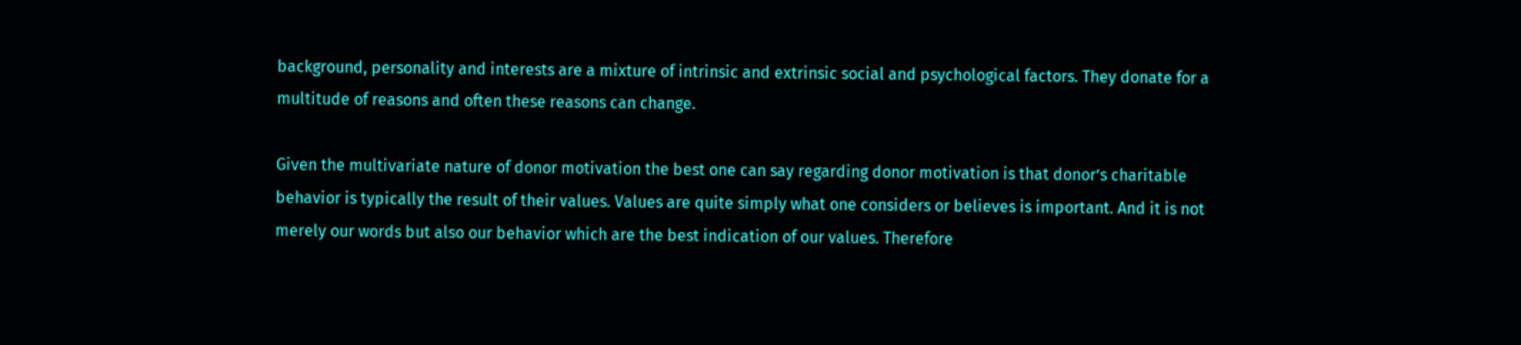background, personality and interests are a mixture of intrinsic and extrinsic social and psychological factors. They donate for a multitude of reasons and often these reasons can change.

Given the multivariate nature of donor motivation the best one can say regarding donor motivation is that donor’s charitable behavior is typically the result of their values. Values are quite simply what one considers or believes is important. And it is not merely our words but also our behavior which are the best indication of our values. Therefore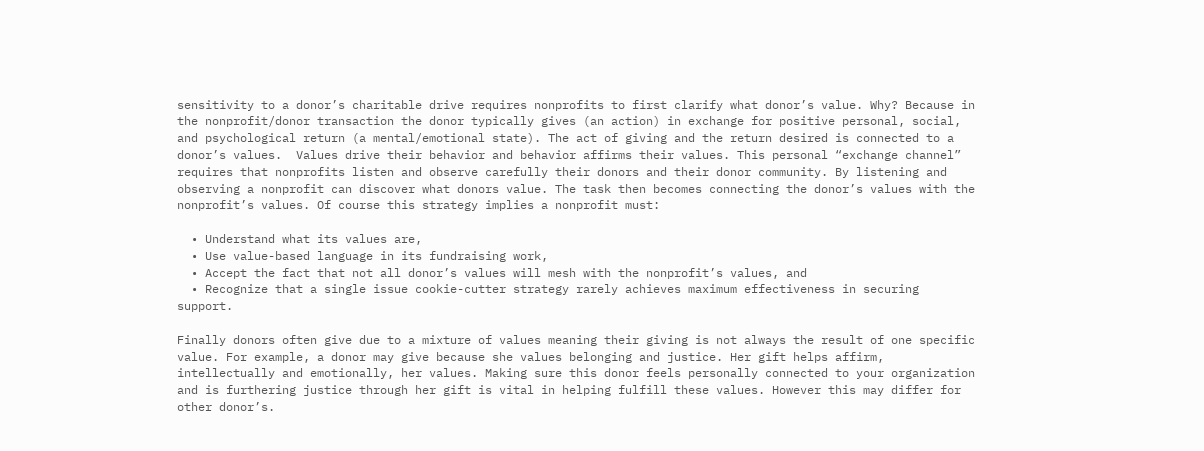sensitivity to a donor’s charitable drive requires nonprofits to first clarify what donor’s value. Why? Because in the nonprofit/donor transaction the donor typically gives (an action) in exchange for positive personal, social, and psychological return (a mental/emotional state). The act of giving and the return desired is connected to a donor’s values.  Values drive their behavior and behavior affirms their values. This personal “exchange channel” requires that nonprofits listen and observe carefully their donors and their donor community. By listening and observing a nonprofit can discover what donors value. The task then becomes connecting the donor’s values with the nonprofit’s values. Of course this strategy implies a nonprofit must:

  • Understand what its values are,
  • Use value-based language in its fundraising work,
  • Accept the fact that not all donor’s values will mesh with the nonprofit’s values, and
  • Recognize that a single issue cookie-cutter strategy rarely achieves maximum effectiveness in securing support.

Finally donors often give due to a mixture of values meaning their giving is not always the result of one specific value. For example, a donor may give because she values belonging and justice. Her gift helps affirm, intellectually and emotionally, her values. Making sure this donor feels personally connected to your organization and is furthering justice through her gift is vital in helping fulfill these values. However this may differ for other donor’s.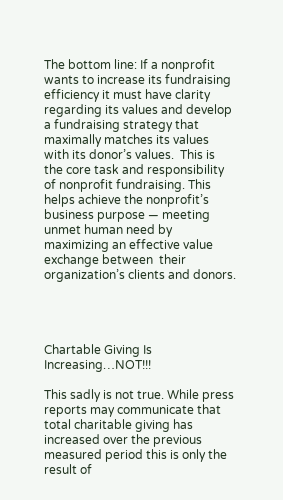The bottom line: If a nonprofit wants to increase its fundraising efficiency it must have clarity regarding its values and develop a fundraising strategy that maximally matches its values with its donor’s values.  This is the core task and responsibility of nonprofit fundraising. This helps achieve the nonprofit’s business purpose — meeting unmet human need by maximizing an effective value exchange between  their organization’s clients and donors.




Chartable Giving Is Increasing…NOT!!!

This sadly is not true. While press reports may communicate that total charitable giving has increased over the previous measured period this is only the result of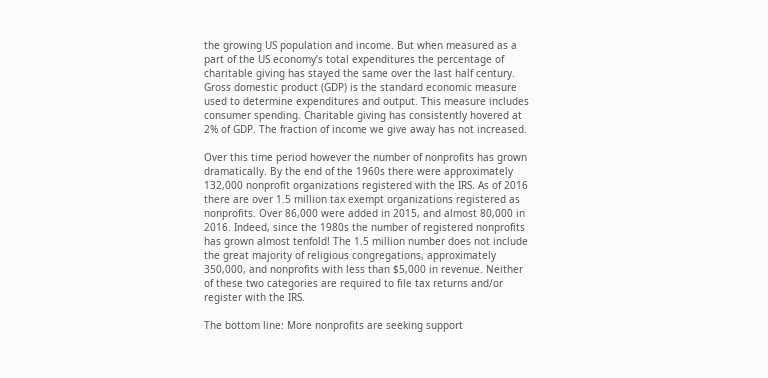the growing US population and income. But when measured as a part of the US economy’s total expenditures the percentage of charitable giving has stayed the same over the last half century. Gross domestic product (GDP) is the standard economic measure used to determine expenditures and output. This measure includes consumer spending. Charitable giving has consistently hovered at 2% of GDP. The fraction of income we give away has not increased.

Over this time period however the number of nonprofits has grown dramatically. By the end of the 1960s there were approximately 132,000 nonprofit organizations registered with the IRS. As of 2016 there are over 1.5 million tax exempt organizations registered as nonprofits. Over 86,000 were added in 2015, and almost 80,000 in 2016. Indeed, since the 1980s the number of registered nonprofits has grown almost tenfold! The 1.5 million number does not include the great majority of religious congregations, approximately 350,000, and nonprofits with less than $5,000 in revenue. Neither of these two categories are required to file tax returns and/or register with the IRS.

The bottom line: More nonprofits are seeking support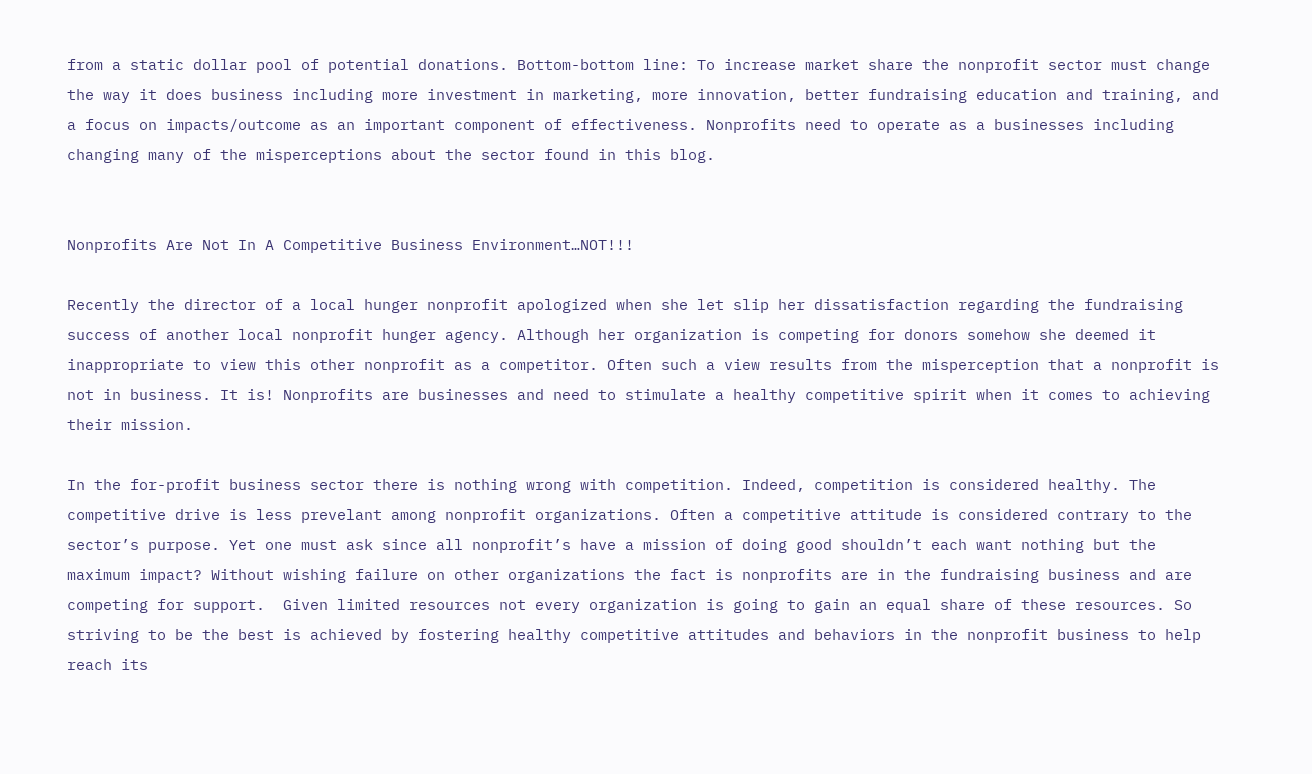from a static dollar pool of potential donations. Bottom-bottom line: To increase market share the nonprofit sector must change the way it does business including more investment in marketing, more innovation, better fundraising education and training, and a focus on impacts/outcome as an important component of effectiveness. Nonprofits need to operate as a businesses including changing many of the misperceptions about the sector found in this blog.


Nonprofits Are Not In A Competitive Business Environment…NOT!!!

Recently the director of a local hunger nonprofit apologized when she let slip her dissatisfaction regarding the fundraising success of another local nonprofit hunger agency. Although her organization is competing for donors somehow she deemed it inappropriate to view this other nonprofit as a competitor. Often such a view results from the misperception that a nonprofit is not in business. It is! Nonprofits are businesses and need to stimulate a healthy competitive spirit when it comes to achieving their mission.

In the for-profit business sector there is nothing wrong with competition. Indeed, competition is considered healthy. The competitive drive is less prevelant among nonprofit organizations. Often a competitive attitude is considered contrary to the sector’s purpose. Yet one must ask since all nonprofit’s have a mission of doing good shouldn’t each want nothing but the maximum impact? Without wishing failure on other organizations the fact is nonprofits are in the fundraising business and are competing for support.  Given limited resources not every organization is going to gain an equal share of these resources. So striving to be the best is achieved by fostering healthy competitive attitudes and behaviors in the nonprofit business to help reach its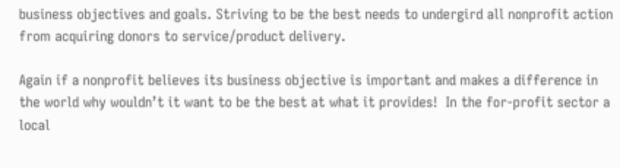business objectives and goals. Striving to be the best needs to undergird all nonprofit action from acquiring donors to service/product delivery.

Again if a nonprofit believes its business objective is important and makes a difference in the world why wouldn’t it want to be the best at what it provides!  In the for-profit sector a local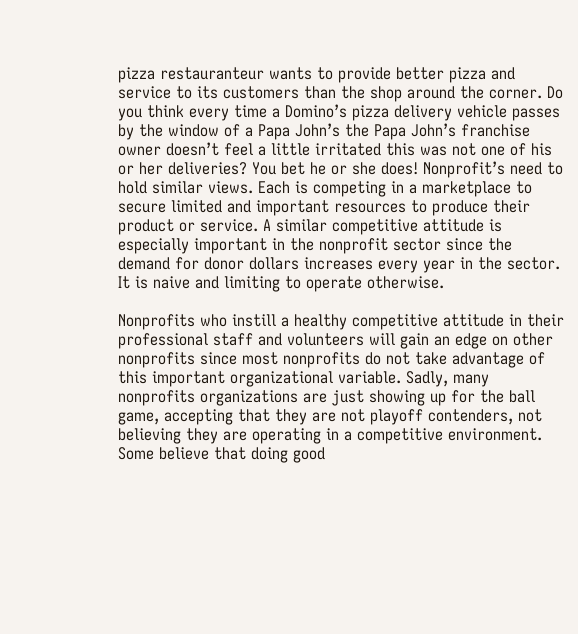pizza restauranteur wants to provide better pizza and service to its customers than the shop around the corner. Do you think every time a Domino’s pizza delivery vehicle passes by the window of a Papa John’s the Papa John’s franchise owner doesn’t feel a little irritated this was not one of his or her deliveries? You bet he or she does! Nonprofit’s need to hold similar views. Each is competing in a marketplace to secure limited and important resources to produce their product or service. A similar competitive attitude is especially important in the nonprofit sector since the demand for donor dollars increases every year in the sector.  It is naive and limiting to operate otherwise.

Nonprofits who instill a healthy competitive attitude in their professional staff and volunteers will gain an edge on other nonprofits since most nonprofits do not take advantage of this important organizational variable. Sadly, many nonprofits organizations are just showing up for the ball game, accepting that they are not playoff contenders, not believing they are operating in a competitive environment. Some believe that doing good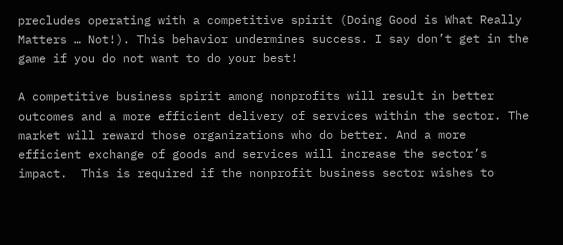precludes operating with a competitive spirit (Doing Good is What Really Matters … Not!). This behavior undermines success. I say don’t get in the game if you do not want to do your best!

A competitive business spirit among nonprofits will result in better outcomes and a more efficient delivery of services within the sector. The market will reward those organizations who do better. And a more efficient exchange of goods and services will increase the sector’s impact.  This is required if the nonprofit business sector wishes to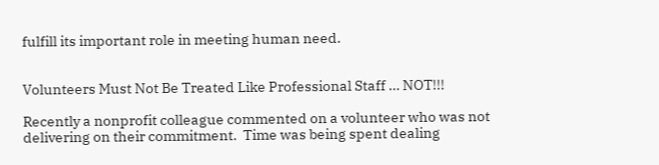fulfill its important role in meeting human need.


Volunteers Must Not Be Treated Like Professional Staff … NOT!!!

Recently a nonprofit colleague commented on a volunteer who was not delivering on their commitment.  Time was being spent dealing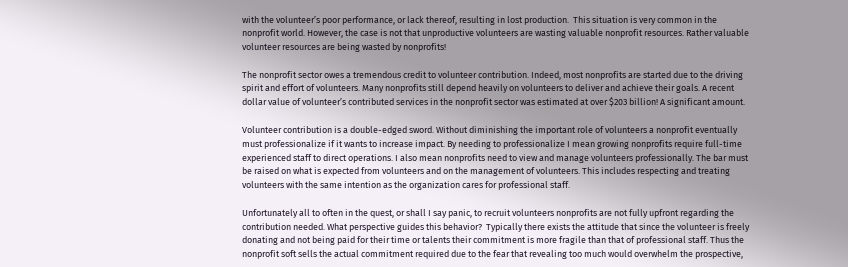with the volunteer’s poor performance, or lack thereof, resulting in lost production.  This situation is very common in the nonprofit world. However, the case is not that unproductive volunteers are wasting valuable nonprofit resources. Rather valuable volunteer resources are being wasted by nonprofits!

The nonprofit sector owes a tremendous credit to volunteer contribution. Indeed, most nonprofits are started due to the driving spirit and effort of volunteers. Many nonprofits still depend heavily on volunteers to deliver and achieve their goals. A recent dollar value of volunteer’s contributed services in the nonprofit sector was estimated at over $203 billion! A significant amount.

Volunteer contribution is a double-edged sword. Without diminishing the important role of volunteers a nonprofit eventually must professionalize if it wants to increase impact. By needing to professionalize I mean growing nonprofits require full-time experienced staff to direct operations. I also mean nonprofits need to view and manage volunteers professionally. The bar must be raised on what is expected from volunteers and on the management of volunteers. This includes respecting and treating volunteers with the same intention as the organization cares for professional staff.

Unfortunately all to often in the quest, or shall I say panic, to recruit volunteers nonprofits are not fully upfront regarding the contribution needed. What perspective guides this behavior?  Typically there exists the attitude that since the volunteer is freely donating and not being paid for their time or talents their commitment is more fragile than that of professional staff. Thus the nonprofit soft sells the actual commitment required due to the fear that revealing too much would overwhelm the prospective,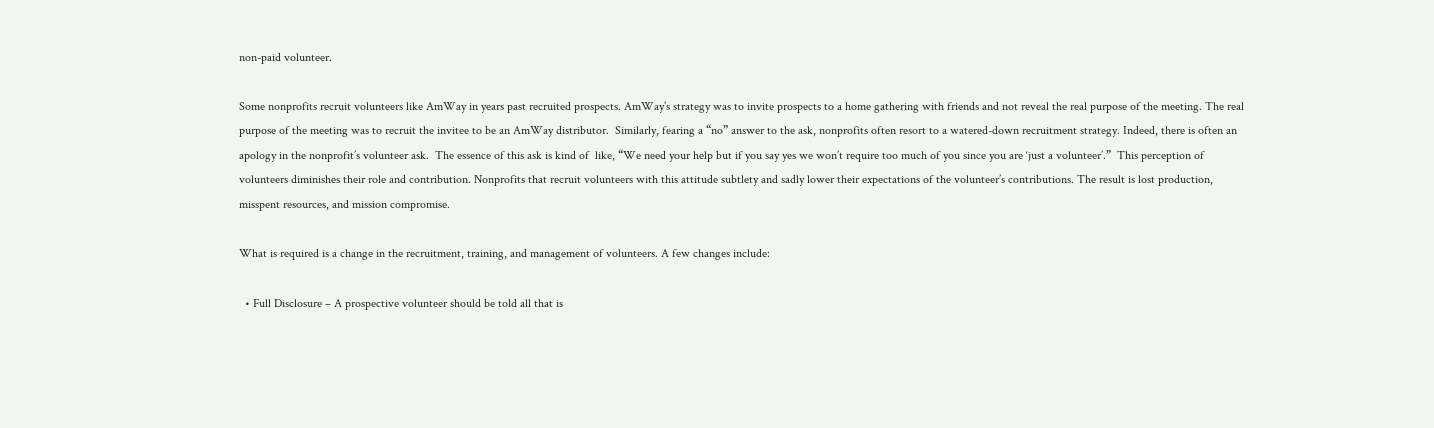non-paid volunteer.

Some nonprofits recruit volunteers like AmWay in years past recruited prospects. AmWay’s strategy was to invite prospects to a home gathering with friends and not reveal the real purpose of the meeting. The real purpose of the meeting was to recruit the invitee to be an AmWay distributor.  Similarly, fearing a “no” answer to the ask, nonprofits often resort to a watered-down recruitment strategy. Indeed, there is often an apology in the nonprofit’s volunteer ask.  The essence of this ask is kind of  like, “We need your help but if you say yes we won’t require too much of you since you are ‘just a volunteer’.”  This perception of volunteers diminishes their role and contribution. Nonprofits that recruit volunteers with this attitude subtlety and sadly lower their expectations of the volunteer’s contributions. The result is lost production, misspent resources, and mission compromise.

What is required is a change in the recruitment, training, and management of volunteers. A few changes include:

  • Full Disclosure – A prospective volunteer should be told all that is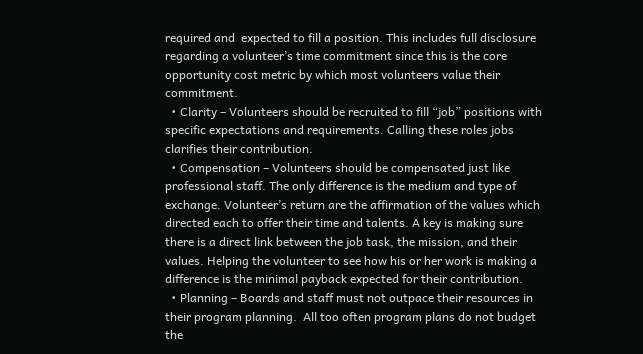required and  expected to fill a position. This includes full disclosure regarding a volunteer’s time commitment since this is the core opportunity cost metric by which most volunteers value their commitment.
  • Clarity – Volunteers should be recruited to fill “job” positions with specific expectations and requirements. Calling these roles jobs clarifies their contribution.
  • Compensation – Volunteers should be compensated just like professional staff. The only difference is the medium and type of exchange. Volunteer’s return are the affirmation of the values which directed each to offer their time and talents. A key is making sure there is a direct link between the job task, the mission, and their values. Helping the volunteer to see how his or her work is making a difference is the minimal payback expected for their contribution.
  • Planning – Boards and staff must not outpace their resources in their program planning.  All too often program plans do not budget the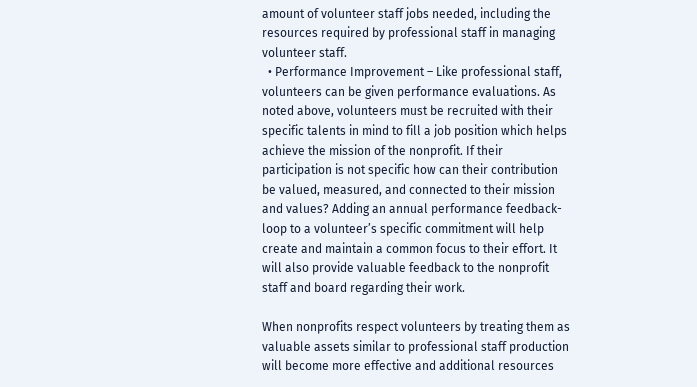amount of volunteer staff jobs needed, including the resources required by professional staff in managing volunteer staff.
  • Performance Improvement – Like professional staff, volunteers can be given performance evaluations. As noted above, volunteers must be recruited with their specific talents in mind to fill a job position which helps achieve the mission of the nonprofit. If their participation is not specific how can their contribution be valued, measured, and connected to their mission and values? Adding an annual performance feedback-loop to a volunteer’s specific commitment will help create and maintain a common focus to their effort. It will also provide valuable feedback to the nonprofit staff and board regarding their work.

When nonprofits respect volunteers by treating them as valuable assets similar to professional staff production will become more effective and additional resources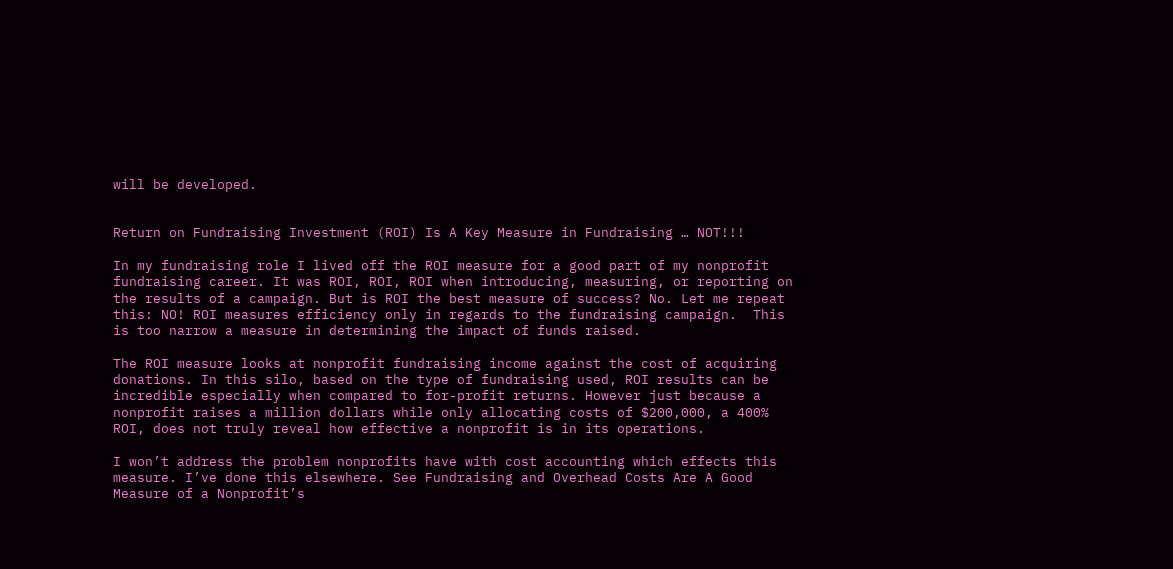will be developed.


Return on Fundraising Investment (ROI) Is A Key Measure in Fundraising … NOT!!!

In my fundraising role I lived off the ROI measure for a good part of my nonprofit fundraising career. It was ROI, ROI, ROI when introducing, measuring, or reporting on the results of a campaign. But is ROI the best measure of success? No. Let me repeat this: NO! ROI measures efficiency only in regards to the fundraising campaign.  This is too narrow a measure in determining the impact of funds raised.

The ROI measure looks at nonprofit fundraising income against the cost of acquiring donations. In this silo, based on the type of fundraising used, ROI results can be incredible especially when compared to for-profit returns. However just because a nonprofit raises a million dollars while only allocating costs of $200,000, a 400% ROI, does not truly reveal how effective a nonprofit is in its operations.

I won’t address the problem nonprofits have with cost accounting which effects this measure. I’ve done this elsewhere. See Fundraising and Overhead Costs Are A Good Measure of a Nonprofit’s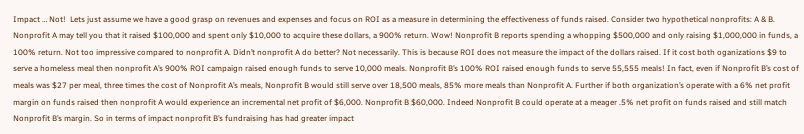Impact … Not!  Lets just assume we have a good grasp on revenues and expenses and focus on ROI as a measure in determining the effectiveness of funds raised. Consider two hypothetical nonprofits: A & B. Nonprofit A may tell you that it raised $100,000 and spent only $10,000 to acquire these dollars, a 900% return. Wow! Nonprofit B reports spending a whopping $500,000 and only raising $1,000,000 in funds, a 100% return. Not too impressive compared to nonprofit A. Didn’t nonprofit A do better? Not necessarily. This is because ROI does not measure the impact of the dollars raised. If it cost both oganizations $9 to serve a homeless meal then nonprofit A’s 900% ROI campaign raised enough funds to serve 10,000 meals. Nonprofit B’s 100% ROI raised enough funds to serve 55,555 meals! In fact, even if Nonprofit B’s cost of meals was $27 per meal, three times the cost of Nonprofit A’s meals, Nonprofit B would still serve over 18,500 meals, 85% more meals than Nonprofit A. Further if both organization’s operate with a 6% net profit margin on funds raised then nonprofit A would experience an incremental net profit of $6,000. Nonprofit B $60,000. Indeed Nonprofit B could operate at a meager .5% net profit on funds raised and still match Nonprofit B’s margin. So in terms of impact nonprofit B’s fundraising has had greater impact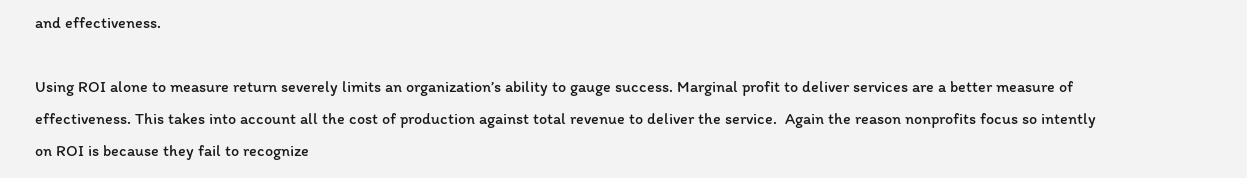and effectiveness.

Using ROI alone to measure return severely limits an organization’s ability to gauge success. Marginal profit to deliver services are a better measure of effectiveness. This takes into account all the cost of production against total revenue to deliver the service.  Again the reason nonprofits focus so intently on ROI is because they fail to recognize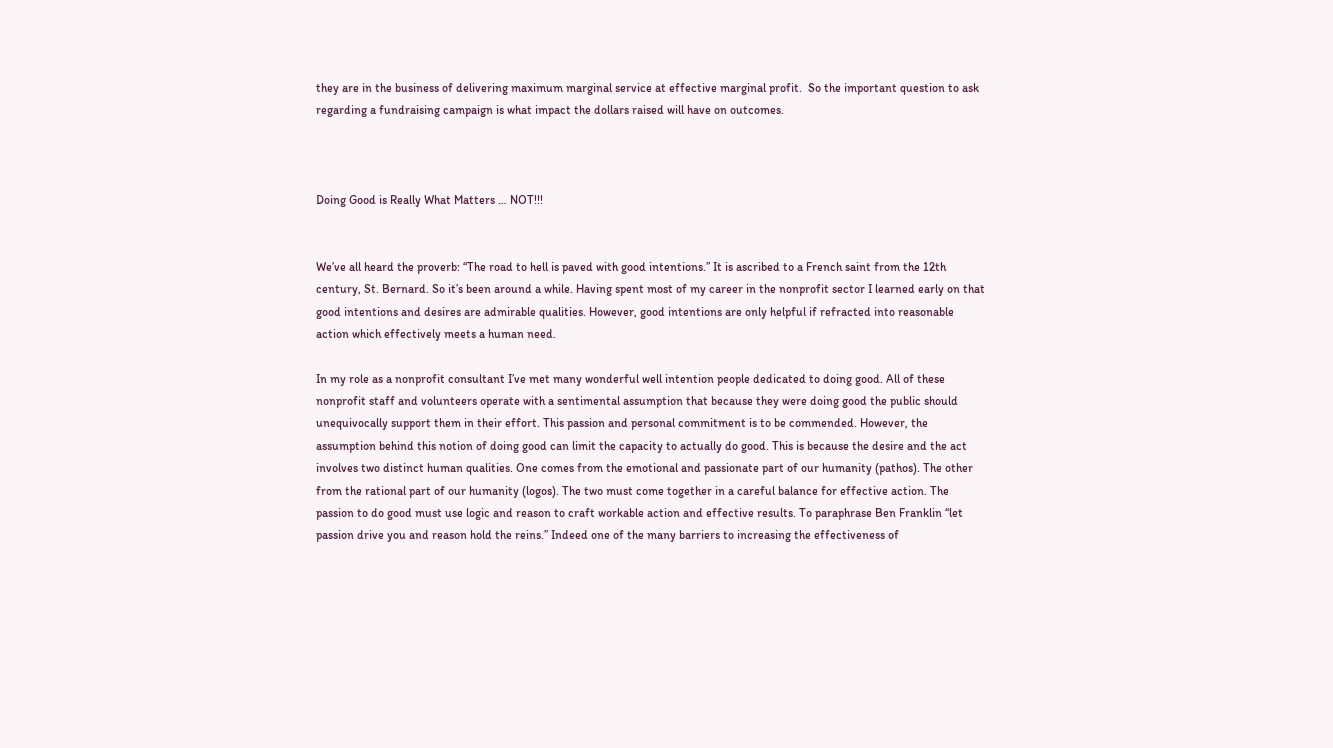they are in the business of delivering maximum marginal service at effective marginal profit.  So the important question to ask regarding a fundraising campaign is what impact the dollars raised will have on outcomes.



Doing Good is Really What Matters … NOT!!!


We’ve all heard the proverb: “The road to hell is paved with good intentions.” It is ascribed to a French saint from the 12th century, St. Bernard. So it’s been around a while. Having spent most of my career in the nonprofit sector I learned early on that good intentions and desires are admirable qualities. However, good intentions are only helpful if refracted into reasonable action which effectively meets a human need.

In my role as a nonprofit consultant I’ve met many wonderful well intention people dedicated to doing good. All of these nonprofit staff and volunteers operate with a sentimental assumption that because they were doing good the public should unequivocally support them in their effort. This passion and personal commitment is to be commended. However, the assumption behind this notion of doing good can limit the capacity to actually do good. This is because the desire and the act involves two distinct human qualities. One comes from the emotional and passionate part of our humanity (pathos). The other from the rational part of our humanity (logos). The two must come together in a careful balance for effective action. The passion to do good must use logic and reason to craft workable action and effective results. To paraphrase Ben Franklin “let passion drive you and reason hold the reins.” Indeed one of the many barriers to increasing the effectiveness of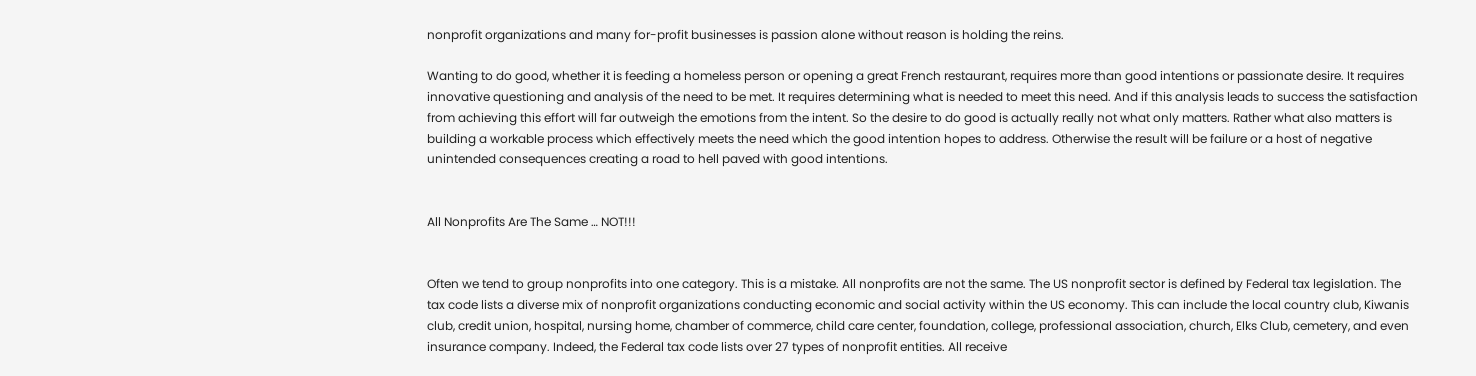nonprofit organizations and many for-profit businesses is passion alone without reason is holding the reins.

Wanting to do good, whether it is feeding a homeless person or opening a great French restaurant, requires more than good intentions or passionate desire. It requires innovative questioning and analysis of the need to be met. It requires determining what is needed to meet this need. And if this analysis leads to success the satisfaction from achieving this effort will far outweigh the emotions from the intent. So the desire to do good is actually really not what only matters. Rather what also matters is building a workable process which effectively meets the need which the good intention hopes to address. Otherwise the result will be failure or a host of negative unintended consequences creating a road to hell paved with good intentions.


All Nonprofits Are The Same … NOT!!!


Often we tend to group nonprofits into one category. This is a mistake. All nonprofits are not the same. The US nonprofit sector is defined by Federal tax legislation. The tax code lists a diverse mix of nonprofit organizations conducting economic and social activity within the US economy. This can include the local country club, Kiwanis club, credit union, hospital, nursing home, chamber of commerce, child care center, foundation, college, professional association, church, Elks Club, cemetery, and even insurance company. Indeed, the Federal tax code lists over 27 types of nonprofit entities. All receive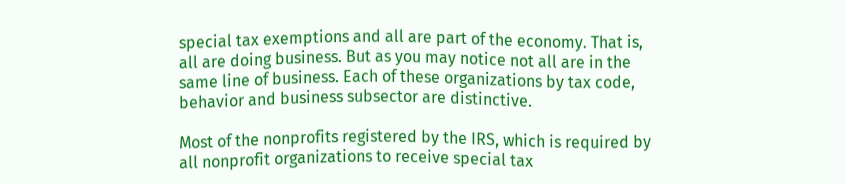special tax exemptions and all are part of the economy. That is, all are doing business. But as you may notice not all are in the same line of business. Each of these organizations by tax code, behavior and business subsector are distinctive.

Most of the nonprofits registered by the IRS, which is required by all nonprofit organizations to receive special tax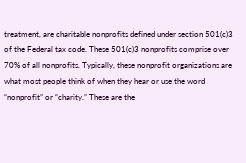treatment, are charitable nonprofits defined under section 501(c)3 of the Federal tax code. These 501(c)3 nonprofits comprise over 70% of all nonprofits. Typically, these nonprofit organizations are what most people think of when they hear or use the word “nonprofit” or “charity.” These are the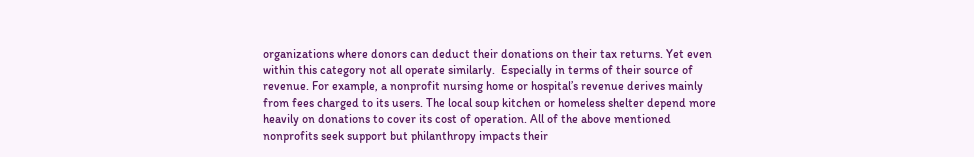organizations where donors can deduct their donations on their tax returns. Yet even within this category not all operate similarly.  Especially in terms of their source of revenue. For example, a nonprofit nursing home or hospital’s revenue derives mainly from fees charged to its users. The local soup kitchen or homeless shelter depend more heavily on donations to cover its cost of operation. All of the above mentioned nonprofits seek support but philanthropy impacts their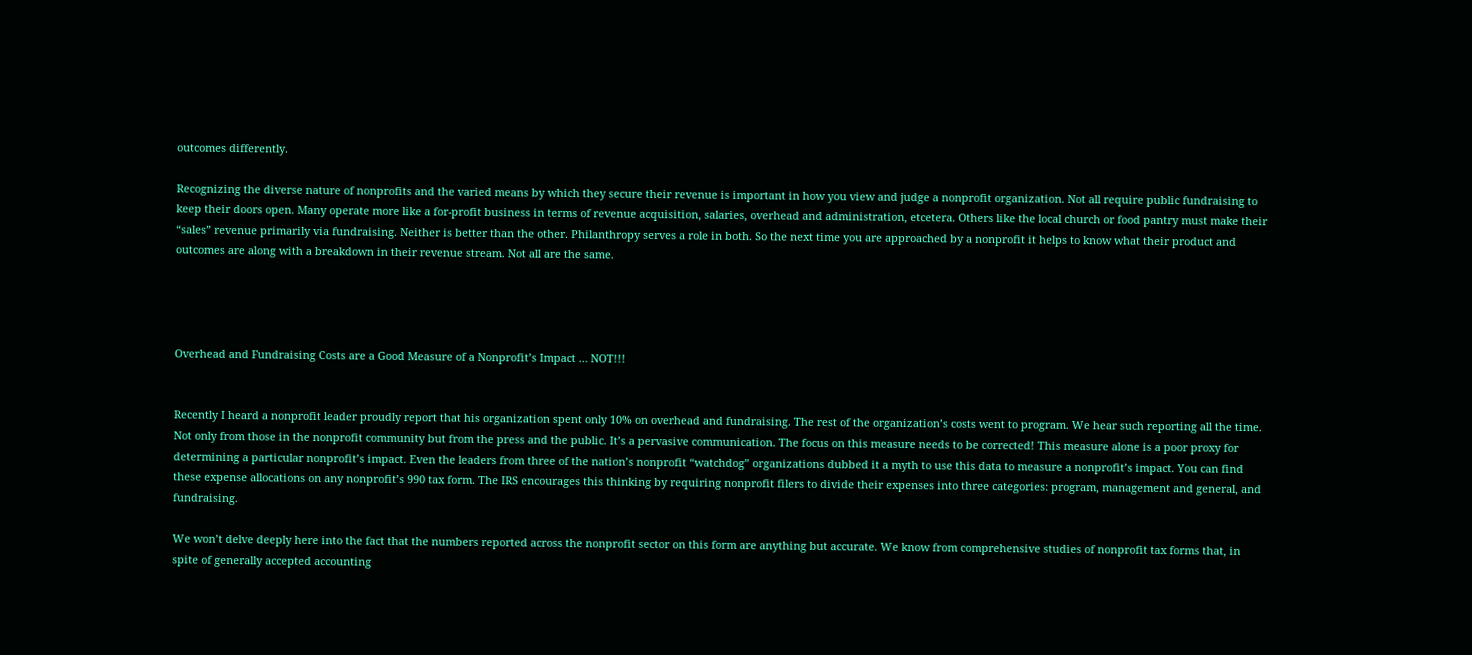outcomes differently.

Recognizing the diverse nature of nonprofits and the varied means by which they secure their revenue is important in how you view and judge a nonprofit organization. Not all require public fundraising to keep their doors open. Many operate more like a for-profit business in terms of revenue acquisition, salaries, overhead and administration, etcetera. Others like the local church or food pantry must make their “sales” revenue primarily via fundraising. Neither is better than the other. Philanthropy serves a role in both. So the next time you are approached by a nonprofit it helps to know what their product and outcomes are along with a breakdown in their revenue stream. Not all are the same.




Overhead and Fundraising Costs are a Good Measure of a Nonprofit’s Impact … NOT!!!


Recently I heard a nonprofit leader proudly report that his organization spent only 10% on overhead and fundraising. The rest of the organization’s costs went to program. We hear such reporting all the time. Not only from those in the nonprofit community but from the press and the public. It’s a pervasive communication. The focus on this measure needs to be corrected! This measure alone is a poor proxy for determining a particular nonprofit’s impact. Even the leaders from three of the nation’s nonprofit “watchdog” organizations dubbed it a myth to use this data to measure a nonprofit’s impact. You can find these expense allocations on any nonprofit’s 990 tax form. The IRS encourages this thinking by requiring nonprofit filers to divide their expenses into three categories: program, management and general, and fundraising.

We won’t delve deeply here into the fact that the numbers reported across the nonprofit sector on this form are anything but accurate. We know from comprehensive studies of nonprofit tax forms that, in spite of generally accepted accounting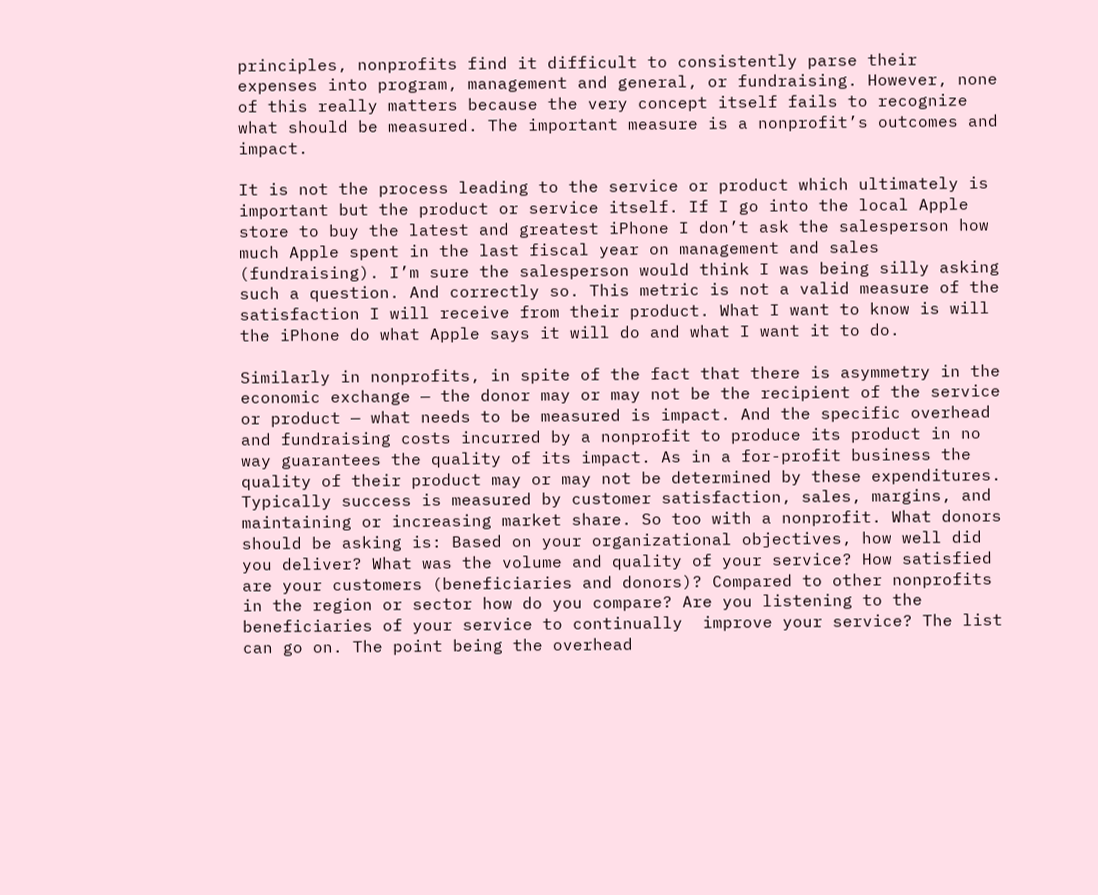principles, nonprofits find it difficult to consistently parse their expenses into program, management and general, or fundraising. However, none of this really matters because the very concept itself fails to recognize what should be measured. The important measure is a nonprofit’s outcomes and impact.

It is not the process leading to the service or product which ultimately is important but the product or service itself. If I go into the local Apple store to buy the latest and greatest iPhone I don’t ask the salesperson how much Apple spent in the last fiscal year on management and sales (fundraising). I’m sure the salesperson would think I was being silly asking such a question. And correctly so. This metric is not a valid measure of the satisfaction I will receive from their product. What I want to know is will the iPhone do what Apple says it will do and what I want it to do.

Similarly in nonprofits, in spite of the fact that there is asymmetry in the economic exchange — the donor may or may not be the recipient of the service or product — what needs to be measured is impact. And the specific overhead and fundraising costs incurred by a nonprofit to produce its product in no way guarantees the quality of its impact. As in a for-profit business the quality of their product may or may not be determined by these expenditures. Typically success is measured by customer satisfaction, sales, margins, and maintaining or increasing market share. So too with a nonprofit. What donors should be asking is: Based on your organizational objectives, how well did you deliver? What was the volume and quality of your service? How satisfied are your customers (beneficiaries and donors)? Compared to other nonprofits in the region or sector how do you compare? Are you listening to the beneficiaries of your service to continually  improve your service? The list can go on. The point being the overhead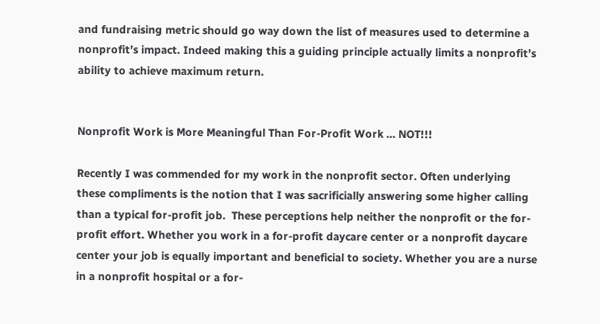and fundraising metric should go way down the list of measures used to determine a nonprofit’s impact. Indeed making this a guiding principle actually limits a nonprofit’s ability to achieve maximum return.


Nonprofit Work is More Meaningful Than For-Profit Work … NOT!!!

Recently I was commended for my work in the nonprofit sector. Often underlying these compliments is the notion that I was sacrificially answering some higher calling than a typical for-profit job.  These perceptions help neither the nonprofit or the for-profit effort. Whether you work in a for-profit daycare center or a nonprofit daycare center your job is equally important and beneficial to society. Whether you are a nurse in a nonprofit hospital or a for-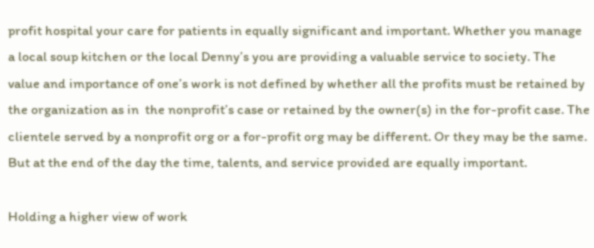profit hospital your care for patients in equally significant and important. Whether you manage a local soup kitchen or the local Denny’s you are providing a valuable service to society. The value and importance of one’s work is not defined by whether all the profits must be retained by the organization as in  the nonprofit’s case or retained by the owner(s) in the for-profit case. The clientele served by a nonprofit org or a for-profit org may be different. Or they may be the same. But at the end of the day the time, talents, and service provided are equally important.

Holding a higher view of work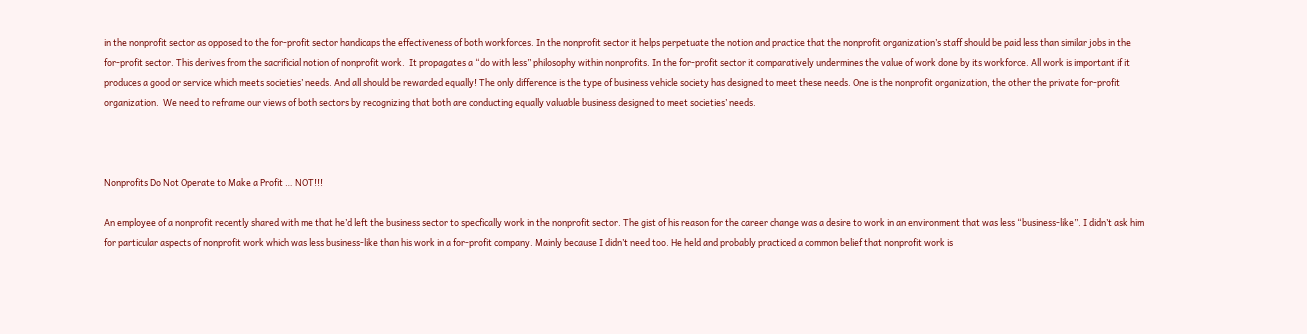in the nonprofit sector as opposed to the for-profit sector handicaps the effectiveness of both workforces. In the nonprofit sector it helps perpetuate the notion and practice that the nonprofit organization’s staff should be paid less than similar jobs in the for-profit sector. This derives from the sacrificial notion of nonprofit work.  It propagates a “do with less” philosophy within nonprofits. In the for-profit sector it comparatively undermines the value of work done by its workforce. All work is important if it produces a good or service which meets societies’ needs. And all should be rewarded equally! The only difference is the type of business vehicle society has designed to meet these needs. One is the nonprofit organization, the other the private for-profit organization.  We need to reframe our views of both sectors by recognizing that both are conducting equally valuable business designed to meet societies’ needs.



Nonprofits Do Not Operate to Make a Profit … NOT!!!

An employee of a nonprofit recently shared with me that he’d left the business sector to specfically work in the nonprofit sector. The gist of his reason for the career change was a desire to work in an environment that was less “business-like”. I didn’t ask him for particular aspects of nonprofit work which was less business-like than his work in a for-profit company. Mainly because I didn’t need too. He held and probably practiced a common belief that nonprofit work is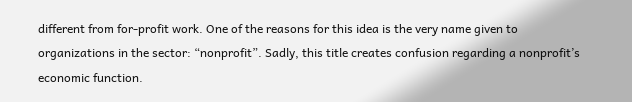different from for-profit work. One of the reasons for this idea is the very name given to organizations in the sector: “nonprofit”. Sadly, this title creates confusion regarding a nonprofit’s economic function.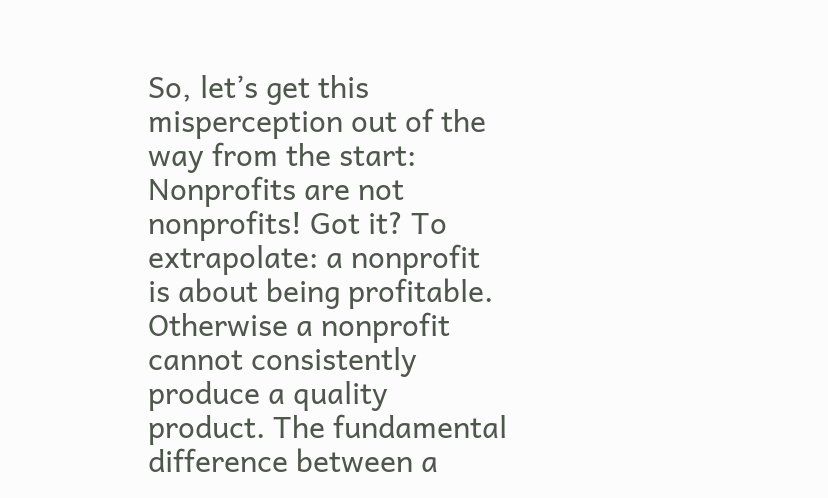So, let’s get this misperception out of the way from the start: Nonprofits are not nonprofits! Got it? To extrapolate: a nonprofit is about being profitable. Otherwise a nonprofit cannot consistently produce a quality product. The fundamental difference between a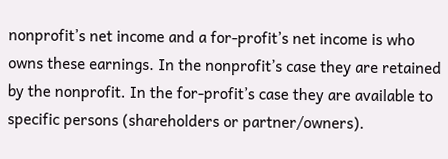nonprofit’s net income and a for-profit’s net income is who owns these earnings. In the nonprofit’s case they are retained by the nonprofit. In the for-profit’s case they are available to specific persons (shareholders or partner/owners).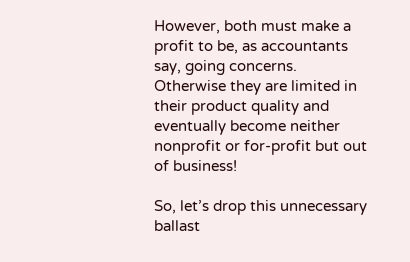However, both must make a profit to be, as accountants say, going concerns. Otherwise they are limited in their product quality and eventually become neither nonprofit or for-profit but out of business!

So, let’s drop this unnecessary ballast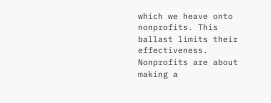which we heave onto nonprofits. This ballast limits their effectiveness. Nonprofits are about making a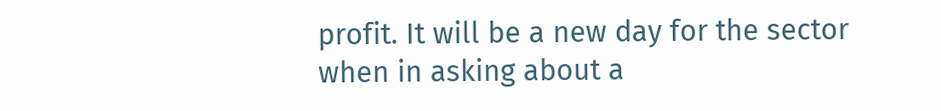profit. It will be a new day for the sector when in asking about a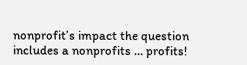nonprofit’s impact the question includes a nonprofits … profits!